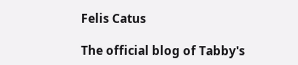Felis Catus

The official blog of Tabby's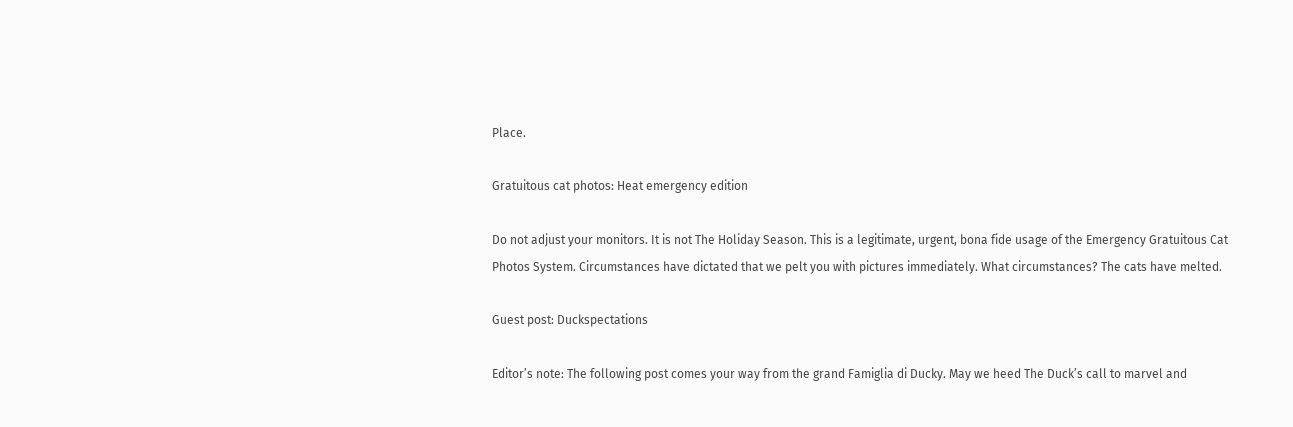Place.

Gratuitous cat photos: Heat emergency edition

Do not adjust your monitors. It is not The Holiday Season. This is a legitimate, urgent, bona fide usage of the Emergency Gratuitous Cat Photos System. Circumstances have dictated that we pelt you with pictures immediately. What circumstances? The cats have melted.

Guest post: Duckspectations

Editor’s note: The following post comes your way from the grand Famiglia di Ducky. May we heed The Duck’s call to marvel and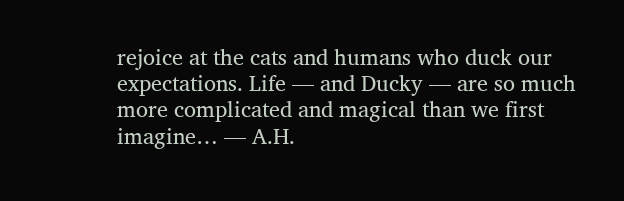rejoice at the cats and humans who duck our expectations. Life — and Ducky — are so much more complicated and magical than we first imagine… — A.H.